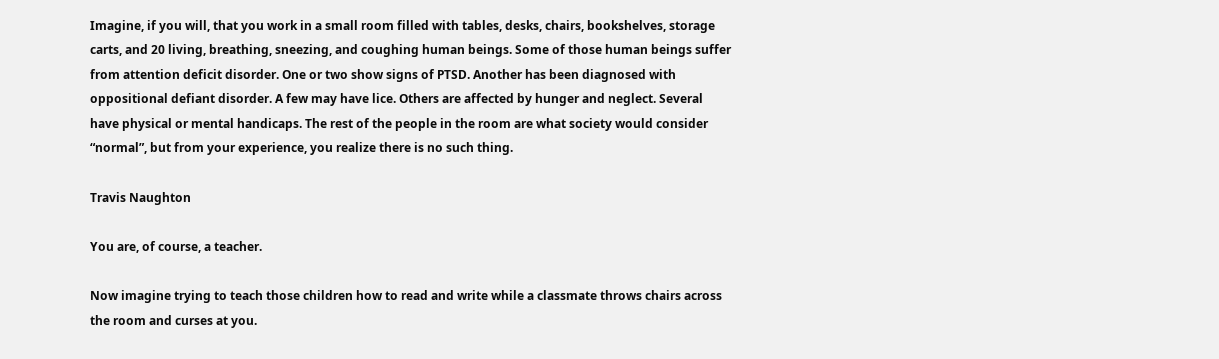Imagine, if you will, that you work in a small room filled with tables, desks, chairs, bookshelves, storage carts, and 20 living, breathing, sneezing, and coughing human beings. Some of those human beings suffer from attention deficit disorder. One or two show signs of PTSD. Another has been diagnosed with oppositional defiant disorder. A few may have lice. Others are affected by hunger and neglect. Several have physical or mental handicaps. The rest of the people in the room are what society would consider “normal”, but from your experience, you realize there is no such thing.

Travis Naughton

You are, of course, a teacher.

Now imagine trying to teach those children how to read and write while a classmate throws chairs across the room and curses at you.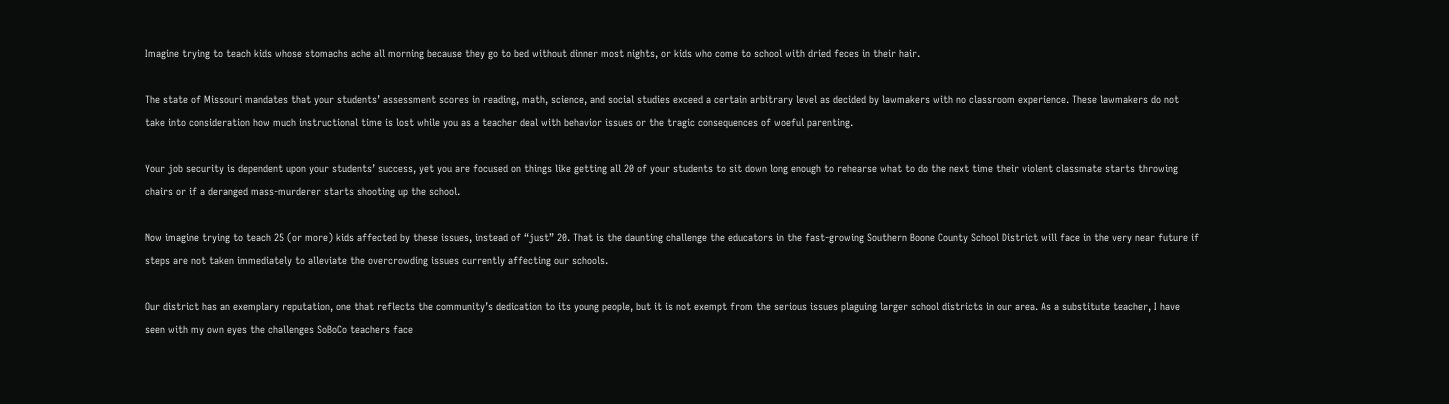Imagine trying to teach kids whose stomachs ache all morning because they go to bed without dinner most nights, or kids who come to school with dried feces in their hair.

The state of Missouri mandates that your students’ assessment scores in reading, math, science, and social studies exceed a certain arbitrary level as decided by lawmakers with no classroom experience. These lawmakers do not take into consideration how much instructional time is lost while you as a teacher deal with behavior issues or the tragic consequences of woeful parenting.

Your job security is dependent upon your students’ success, yet you are focused on things like getting all 20 of your students to sit down long enough to rehearse what to do the next time their violent classmate starts throwing chairs or if a deranged mass-murderer starts shooting up the school.

Now imagine trying to teach 25 (or more) kids affected by these issues, instead of “just” 20. That is the daunting challenge the educators in the fast-growing Southern Boone County School District will face in the very near future if steps are not taken immediately to alleviate the overcrowding issues currently affecting our schools.

Our district has an exemplary reputation, one that reflects the community’s dedication to its young people, but it is not exempt from the serious issues plaguing larger school districts in our area. As a substitute teacher, I have seen with my own eyes the challenges SoBoCo teachers face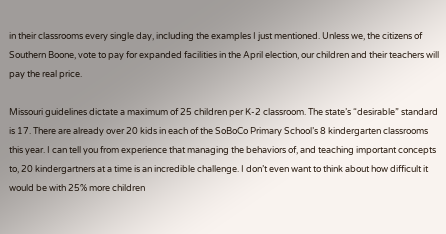in their classrooms every single day, including the examples I just mentioned. Unless we, the citizens of Southern Boone, vote to pay for expanded facilities in the April election, our children and their teachers will pay the real price.

Missouri guidelines dictate a maximum of 25 children per K-2 classroom. The state’s “desirable” standard is 17. There are already over 20 kids in each of the SoBoCo Primary School’s 8 kindergarten classrooms this year. I can tell you from experience that managing the behaviors of, and teaching important concepts to, 20 kindergartners at a time is an incredible challenge. I don’t even want to think about how difficult it would be with 25% more children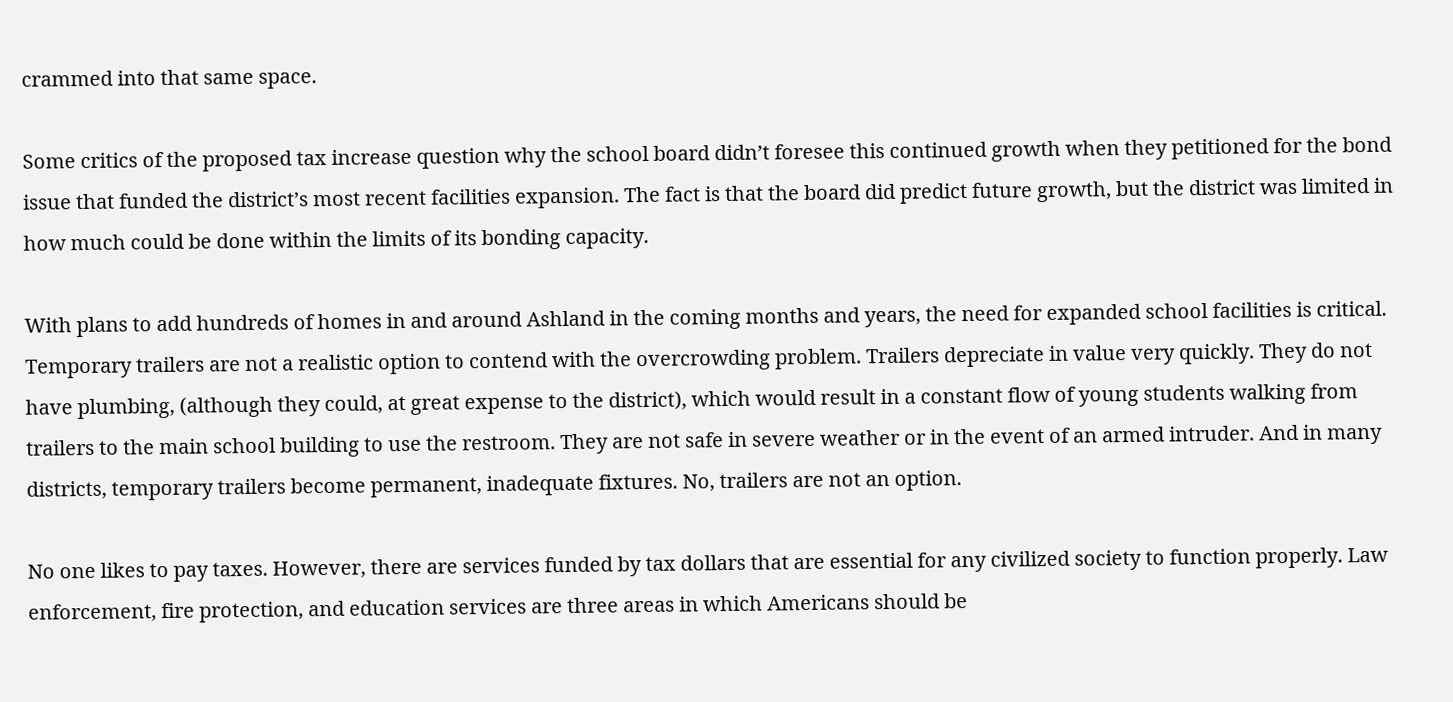crammed into that same space.

Some critics of the proposed tax increase question why the school board didn’t foresee this continued growth when they petitioned for the bond issue that funded the district’s most recent facilities expansion. The fact is that the board did predict future growth, but the district was limited in how much could be done within the limits of its bonding capacity.

With plans to add hundreds of homes in and around Ashland in the coming months and years, the need for expanded school facilities is critical. Temporary trailers are not a realistic option to contend with the overcrowding problem. Trailers depreciate in value very quickly. They do not have plumbing, (although they could, at great expense to the district), which would result in a constant flow of young students walking from trailers to the main school building to use the restroom. They are not safe in severe weather or in the event of an armed intruder. And in many districts, temporary trailers become permanent, inadequate fixtures. No, trailers are not an option.

No one likes to pay taxes. However, there are services funded by tax dollars that are essential for any civilized society to function properly. Law enforcement, fire protection, and education services are three areas in which Americans should be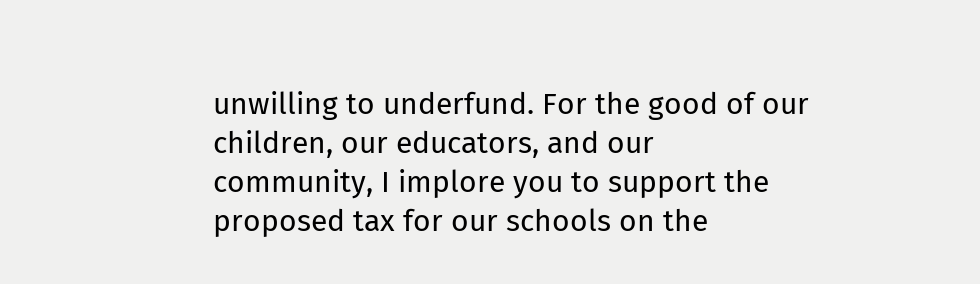unwilling to underfund. For the good of our children, our educators, and our community, I implore you to support the proposed tax for our schools on the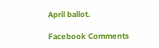April ballot.

Facebook Comments